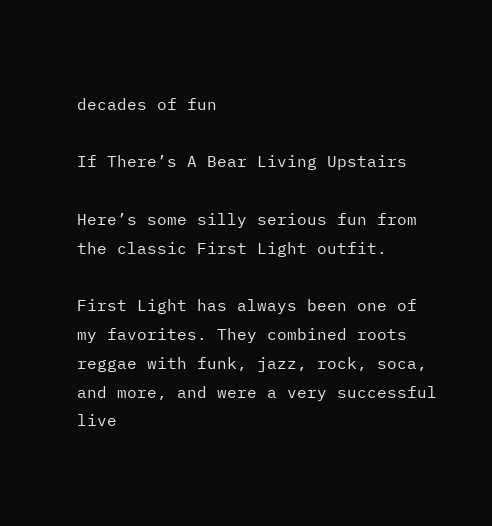decades of fun

If There’s A Bear Living Upstairs

Here’s some silly serious fun from the classic First Light outfit.

First Light has always been one of my favorites. They combined roots reggae with funk, jazz, rock, soca, and more, and were a very successful live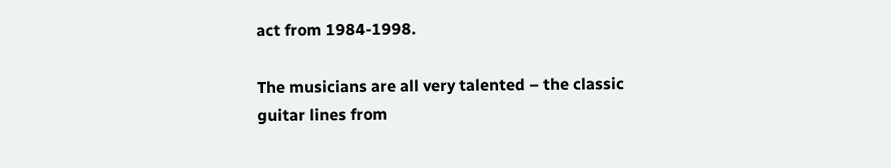act from 1984-1998.

The musicians are all very talented – the classic guitar lines from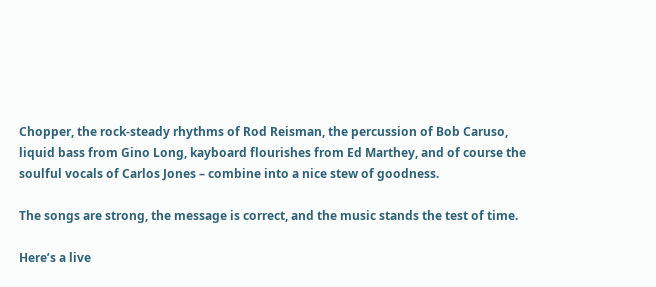Chopper, the rock-steady rhythms of Rod Reisman, the percussion of Bob Caruso, liquid bass from Gino Long, kayboard flourishes from Ed Marthey, and of course the soulful vocals of Carlos Jones – combine into a nice stew of goodness.

The songs are strong, the message is correct, and the music stands the test of time.

Here’s a live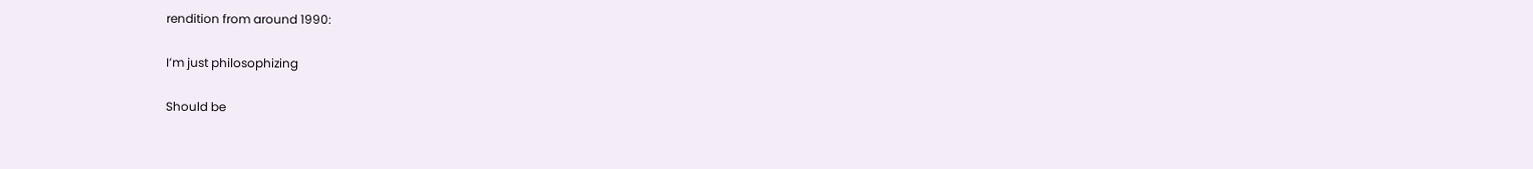rendition from around 1990:

I’m just philosophizing

Should be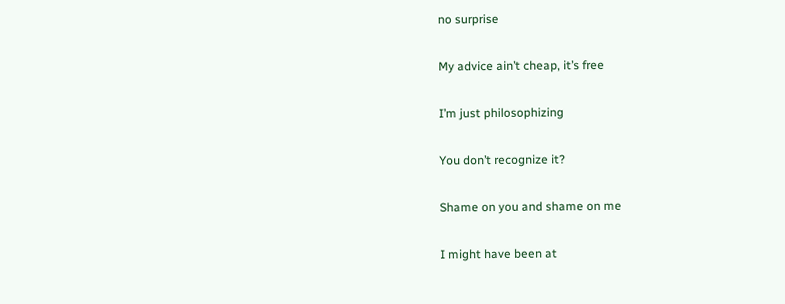no surprise

My advice ain’t cheap, it’s free

I’m just philosophizing

You don’t recognize it?

Shame on you and shame on me

I might have been at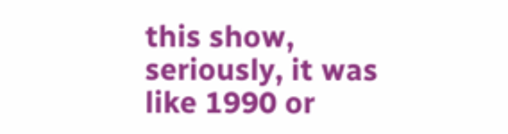this show, seriously, it was like 1990 or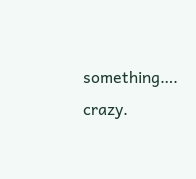something…. crazy.